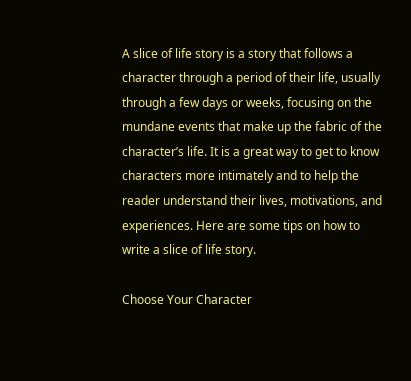A slice of life story is a story that follows a character through a period of their life, usually through a few days or weeks, focusing on the mundane events that make up the fabric of the character’s life. It is a great way to get to know characters more intimately and to help the reader understand their lives, motivations, and experiences. Here are some tips on how to write a slice of life story.

Choose Your Character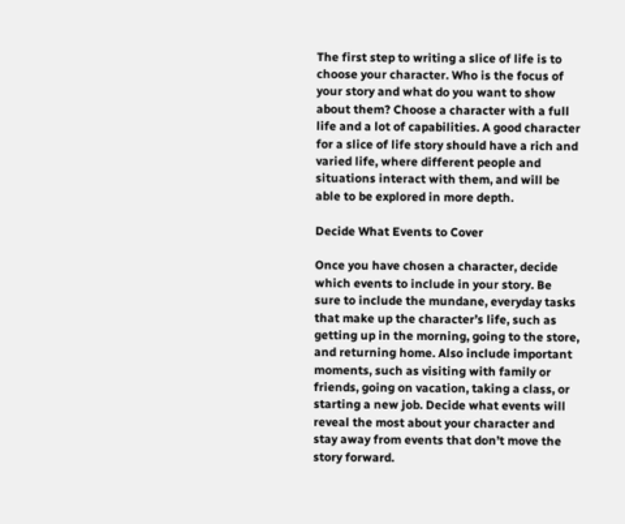The first step to writing a slice of life is to choose your character. Who is the focus of your story and what do you want to show about them? Choose a character with a full life and a lot of capabilities. A good character for a slice of life story should have a rich and varied life, where different people and situations interact with them, and will be able to be explored in more depth.

Decide What Events to Cover

Once you have chosen a character, decide which events to include in your story. Be sure to include the mundane, everyday tasks that make up the character’s life, such as getting up in the morning, going to the store, and returning home. Also include important moments, such as visiting with family or friends, going on vacation, taking a class, or starting a new job. Decide what events will reveal the most about your character and stay away from events that don’t move the story forward.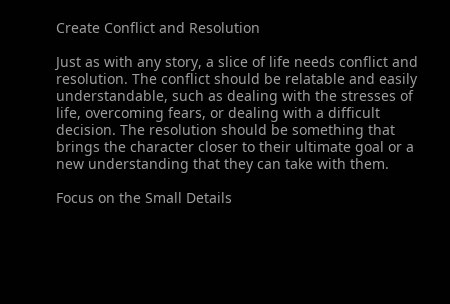Create Conflict and Resolution

Just as with any story, a slice of life needs conflict and resolution. The conflict should be relatable and easily understandable, such as dealing with the stresses of life, overcoming fears, or dealing with a difficult decision. The resolution should be something that brings the character closer to their ultimate goal or a new understanding that they can take with them.

Focus on the Small Details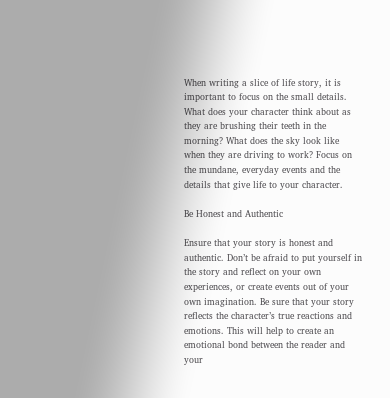When writing a slice of life story, it is important to focus on the small details. What does your character think about as they are brushing their teeth in the morning? What does the sky look like when they are driving to work? Focus on the mundane, everyday events and the details that give life to your character.

Be Honest and Authentic

Ensure that your story is honest and authentic. Don’t be afraid to put yourself in the story and reflect on your own experiences, or create events out of your own imagination. Be sure that your story reflects the character’s true reactions and emotions. This will help to create an emotional bond between the reader and your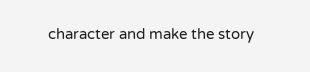character and make the story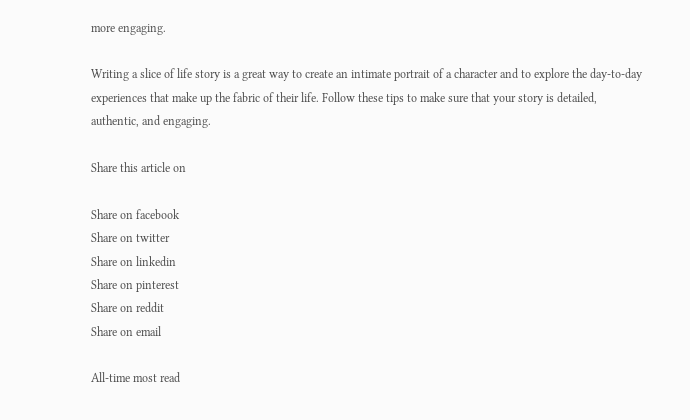more engaging.

Writing a slice of life story is a great way to create an intimate portrait of a character and to explore the day-to-day experiences that make up the fabric of their life. Follow these tips to make sure that your story is detailed, authentic, and engaging.

Share this article on

Share on facebook
Share on twitter
Share on linkedin
Share on pinterest
Share on reddit
Share on email

All-time most read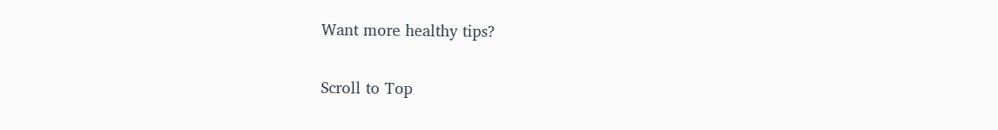Want more healthy tips?

Scroll to Top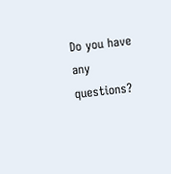Do you have any questions?